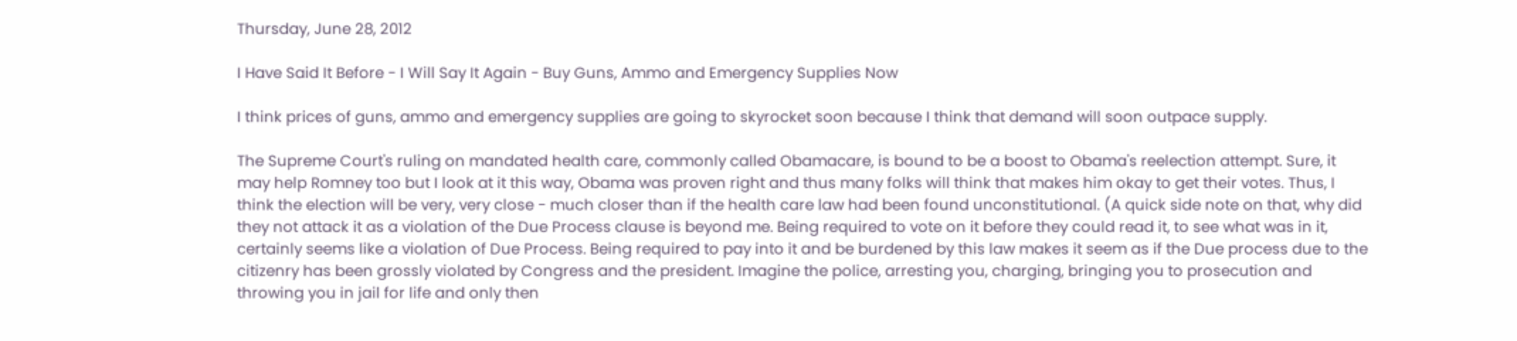Thursday, June 28, 2012

I Have Said It Before - I Will Say It Again - Buy Guns, Ammo and Emergency Supplies Now

I think prices of guns, ammo and emergency supplies are going to skyrocket soon because I think that demand will soon outpace supply.

The Supreme Court's ruling on mandated health care, commonly called Obamacare, is bound to be a boost to Obama's reelection attempt. Sure, it may help Romney too but I look at it this way, Obama was proven right and thus many folks will think that makes him okay to get their votes. Thus, I think the election will be very, very close - much closer than if the health care law had been found unconstitutional. (A quick side note on that, why did they not attack it as a violation of the Due Process clause is beyond me. Being required to vote on it before they could read it, to see what was in it, certainly seems like a violation of Due Process. Being required to pay into it and be burdened by this law makes it seem as if the Due process due to the citizenry has been grossly violated by Congress and the president. Imagine the police, arresting you, charging, bringing you to prosecution and throwing you in jail for life and only then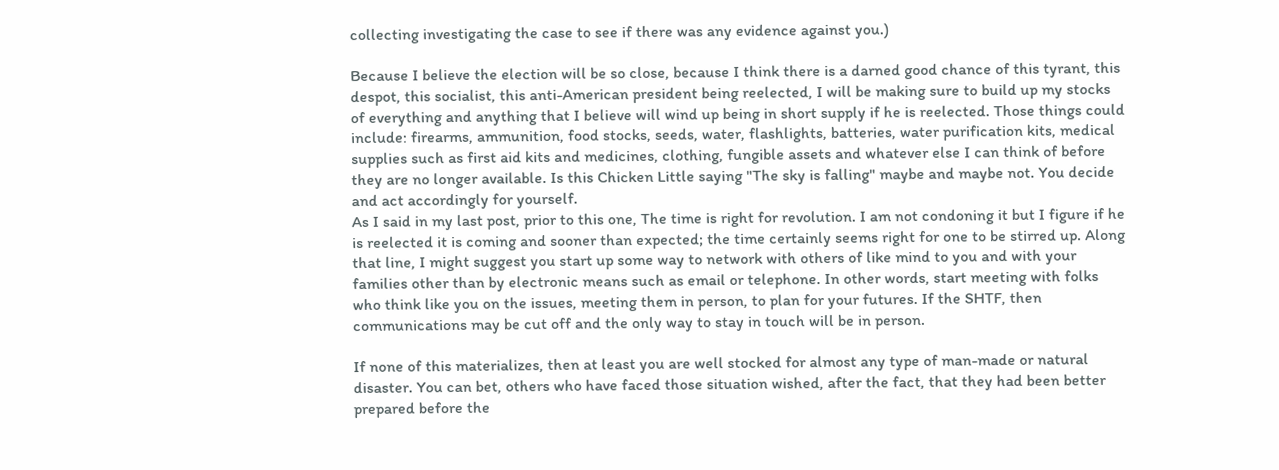collecting investigating the case to see if there was any evidence against you.)

Because I believe the election will be so close, because I think there is a darned good chance of this tyrant, this despot, this socialist, this anti-American president being reelected, I will be making sure to build up my stocks of everything and anything that I believe will wind up being in short supply if he is reelected. Those things could include: firearms, ammunition, food stocks, seeds, water, flashlights, batteries, water purification kits, medical supplies such as first aid kits and medicines, clothing, fungible assets and whatever else I can think of before they are no longer available. Is this Chicken Little saying "The sky is falling" maybe and maybe not. You decide and act accordingly for yourself.
As I said in my last post, prior to this one, The time is right for revolution. I am not condoning it but I figure if he is reelected it is coming and sooner than expected; the time certainly seems right for one to be stirred up. Along that line, I might suggest you start up some way to network with others of like mind to you and with your families other than by electronic means such as email or telephone. In other words, start meeting with folks who think like you on the issues, meeting them in person, to plan for your futures. If the SHTF, then communications may be cut off and the only way to stay in touch will be in person.

If none of this materializes, then at least you are well stocked for almost any type of man-made or natural disaster. You can bet, others who have faced those situation wished, after the fact, that they had been better prepared before the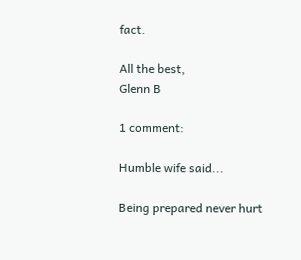fact.

All the best,
Glenn B

1 comment:

Humble wife said...

Being prepared never hurt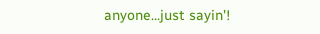anyone...just sayin'!